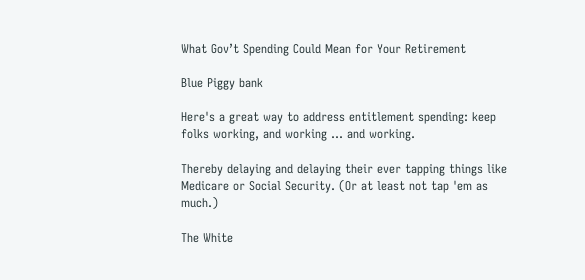What Gov’t Spending Could Mean for Your Retirement

Blue Piggy bank

Here's a great way to address entitlement spending: keep folks working, and working ... and working.

Thereby delaying and delaying their ever tapping things like Medicare or Social Security. (Or at least not tap 'em as much.)

The White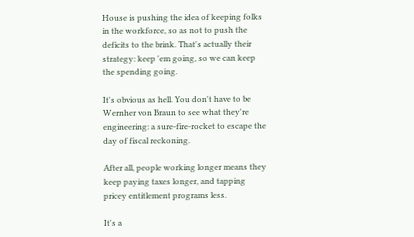House is pushing the idea of keeping folks in the workforce, so as not to push the deficits to the brink. That's actually their strategy: keep 'em going, so we can keep the spending going.

It's obvious as hell. You don't have to be Wernher von Braun to see what they're engineering: a sure-fire-rocket to escape the day of fiscal reckoning.

After all, people working longer means they keep paying taxes longer, and tapping pricey entitlement programs less.

It's a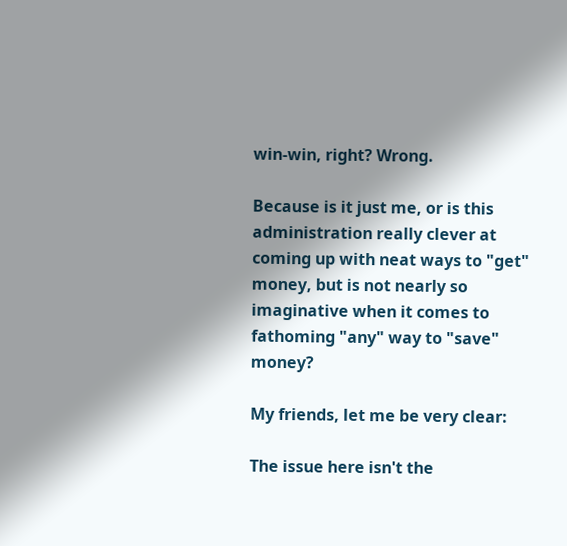win-win, right? Wrong.

Because is it just me, or is this administration really clever at coming up with neat ways to "get" money, but is not nearly so imaginative when it comes to fathoming "any" way to "save" money?

My friends, let me be very clear:

The issue here isn't the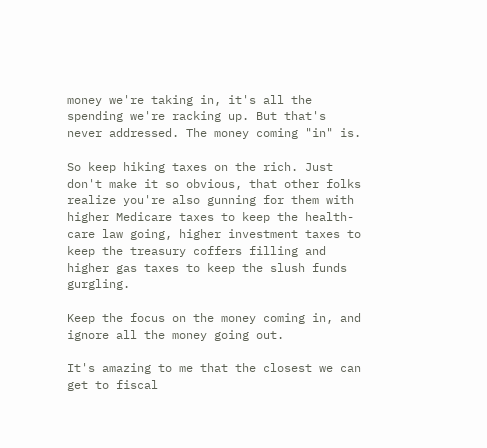money we're taking in, it's all the spending we're racking up. But that's never addressed. The money coming "in" is.

So keep hiking taxes on the rich. Just don't make it so obvious, that other folks realize you're also gunning for them with higher Medicare taxes to keep the health-care law going, higher investment taxes to keep the treasury coffers filling and higher gas taxes to keep the slush funds gurgling.

Keep the focus on the money coming in, and ignore all the money going out.

It's amazing to me that the closest we can get to fiscal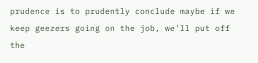prudence is to prudently conclude maybe if we keep geezers going on the job, we'll put off the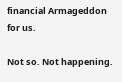financial Armageddon for us.

Not so. Not happening.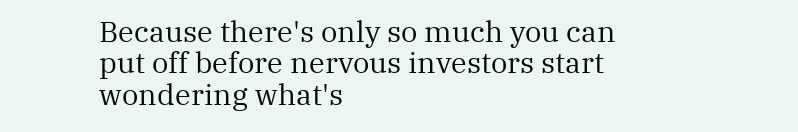Because there's only so much you can put off before nervous investors start wondering what's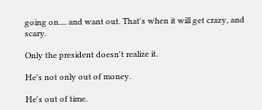going on.... and want out. That's when it will get crazy, and scary.

Only the president doesn't realize it.

He's not only out of money.

He's out of time.